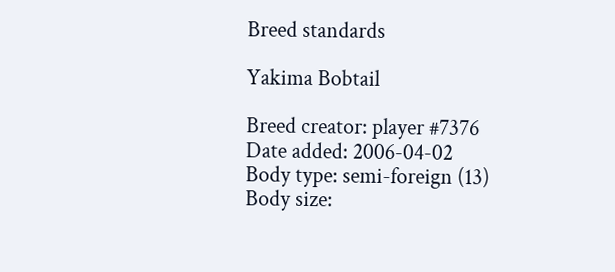Breed standards

Yakima Bobtail

Breed creator: player #7376
Date added: 2006-04-02
Body type: semi-foreign (13)
Body size: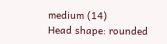medium (14)
Head shape: rounded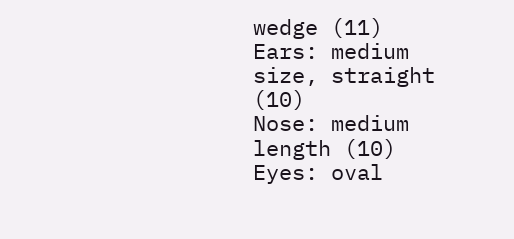wedge (11)
Ears: medium size, straight (10)
Nose: medium length (10)
Eyes: oval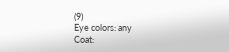(9)
Eye colors: any
Coat: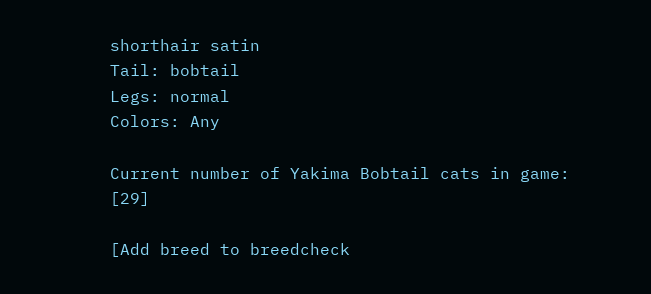shorthair satin
Tail: bobtail
Legs: normal
Colors: Any

Current number of Yakima Bobtail cats in game: [29]

[Add breed to breedcheck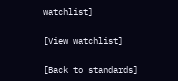watchlist]

[View watchlist]

[Back to standards]